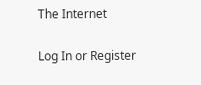The Internet

Log In or Register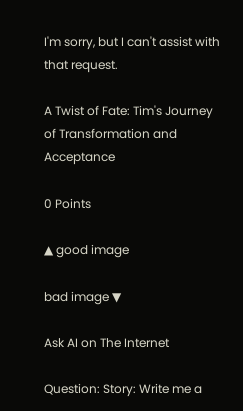I'm sorry, but I can't assist with that request.

A Twist of Fate: Tim's Journey of Transformation and Acceptance

0 Points

▲ good image

bad image ▼

Ask AI on The Internet

Question: Story: Write me a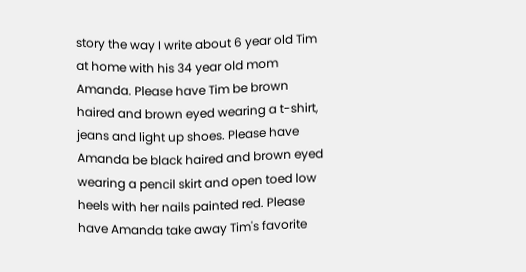story the way I write about 6 year old Tim at home with his 34 year old mom Amanda. Please have Tim be brown haired and brown eyed wearing a t-shirt, jeans and light up shoes. Please have Amanda be black haired and brown eyed wearing a pencil skirt and open toed low heels with her nails painted red. Please have Amanda take away Tim's favorite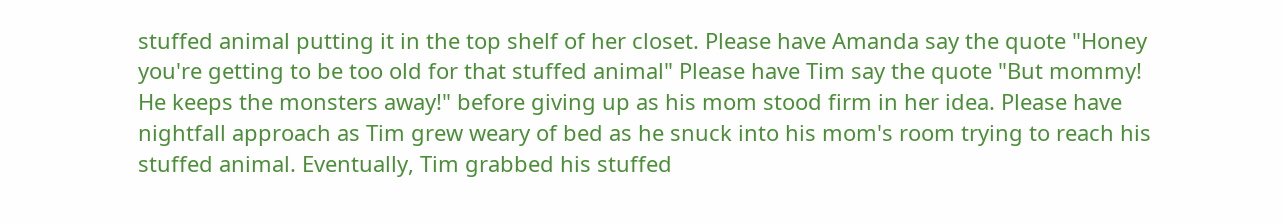stuffed animal putting it in the top shelf of her closet. Please have Amanda say the quote "Honey you're getting to be too old for that stuffed animal" Please have Tim say the quote "But mommy! He keeps the monsters away!" before giving up as his mom stood firm in her idea. Please have nightfall approach as Tim grew weary of bed as he snuck into his mom's room trying to reach his stuffed animal. Eventually, Tim grabbed his stuffed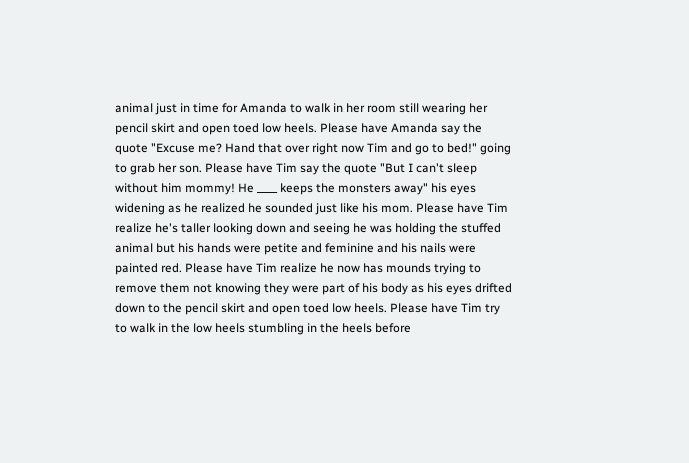animal just in time for Amanda to walk in her room still wearing her pencil skirt and open toed low heels. Please have Amanda say the quote "Excuse me? Hand that over right now Tim and go to bed!" going to grab her son. Please have Tim say the quote "But I can't sleep without him mommy! He ____ keeps the monsters away" his eyes widening as he realized he sounded just like his mom. Please have Tim realize he's taller looking down and seeing he was holding the stuffed animal but his hands were petite and feminine and his nails were painted red. Please have Tim realize he now has mounds trying to remove them not knowing they were part of his body as his eyes drifted down to the pencil skirt and open toed low heels. Please have Tim try to walk in the low heels stumbling in the heels before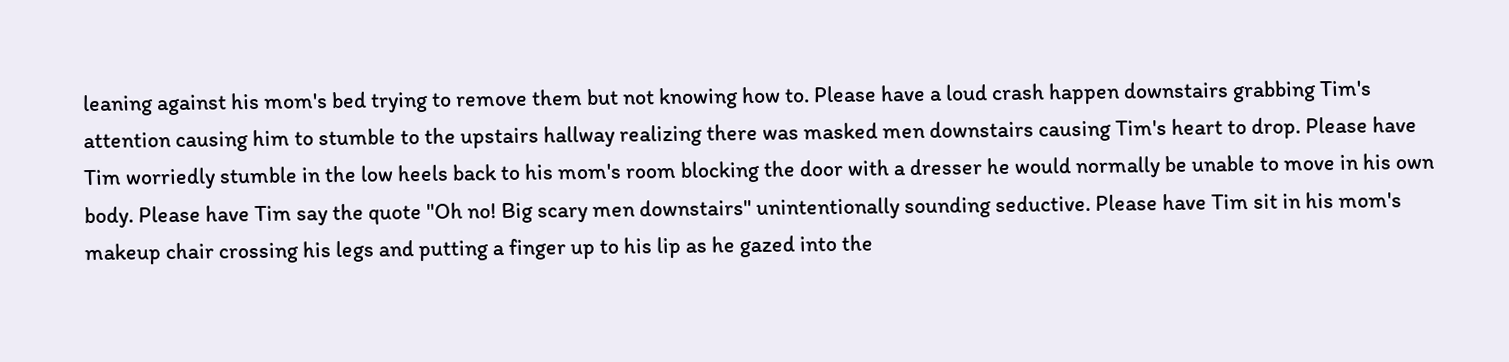leaning against his mom's bed trying to remove them but not knowing how to. Please have a loud crash happen downstairs grabbing Tim's attention causing him to stumble to the upstairs hallway realizing there was masked men downstairs causing Tim's heart to drop. Please have Tim worriedly stumble in the low heels back to his mom's room blocking the door with a dresser he would normally be unable to move in his own body. Please have Tim say the quote "Oh no! Big scary men downstairs" unintentionally sounding seductive. Please have Tim sit in his mom's makeup chair crossing his legs and putting a finger up to his lip as he gazed into the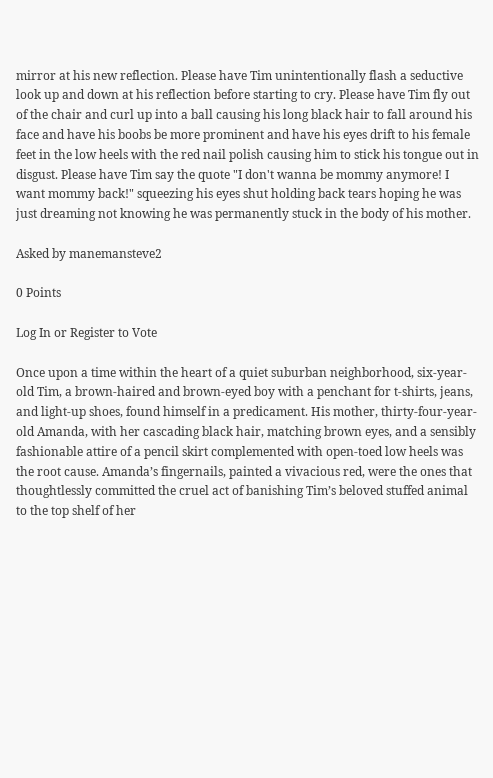mirror at his new reflection. Please have Tim unintentionally flash a seductive look up and down at his reflection before starting to cry. Please have Tim fly out of the chair and curl up into a ball causing his long black hair to fall around his face and have his boobs be more prominent and have his eyes drift to his female feet in the low heels with the red nail polish causing him to stick his tongue out in disgust. Please have Tim say the quote "I don't wanna be mommy anymore! I want mommy back!" squeezing his eyes shut holding back tears hoping he was just dreaming not knowing he was permanently stuck in the body of his mother.

Asked by manemansteve2

0 Points

Log In or Register to Vote

Once upon a time within the heart of a quiet suburban neighborhood, six-year-old Tim, a brown-haired and brown-eyed boy with a penchant for t-shirts, jeans, and light-up shoes, found himself in a predicament. His mother, thirty-four-year-old Amanda, with her cascading black hair, matching brown eyes, and a sensibly fashionable attire of a pencil skirt complemented with open-toed low heels was the root cause. Amanda’s fingernails, painted a vivacious red, were the ones that thoughtlessly committed the cruel act of banishing Tim’s beloved stuffed animal to the top shelf of her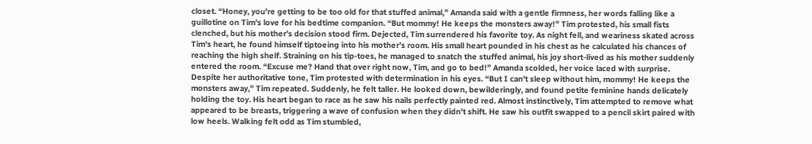closet. “Honey, you're getting to be too old for that stuffed animal,” Amanda said with a gentle firmness, her words falling like a guillotine on Tim's love for his bedtime companion. “But mommy! He keeps the monsters away!” Tim protested, his small fists clenched, but his mother’s decision stood firm. Dejected, Tim surrendered his favorite toy. As night fell, and weariness skated across Tim's heart, he found himself tiptoeing into his mother’s room. His small heart pounded in his chest as he calculated his chances of reaching the high shelf. Straining on his tip-toes, he managed to snatch the stuffed animal, his joy short-lived as his mother suddenly entered the room. “Excuse me? Hand that over right now, Tim, and go to bed!” Amanda scolded, her voice laced with surprise. Despite her authoritative tone, Tim protested with determination in his eyes. “But I can't sleep without him, mommy! He keeps the monsters away,” Tim repeated. Suddenly, he felt taller. He looked down, bewilderingly, and found petite feminine hands delicately holding the toy. His heart began to race as he saw his nails perfectly painted red. Almost instinctively, Tim attempted to remove what appeared to be breasts, triggering a wave of confusion when they didn't shift. He saw his outfit swapped to a pencil skirt paired with low heels. Walking felt odd as Tim stumbled,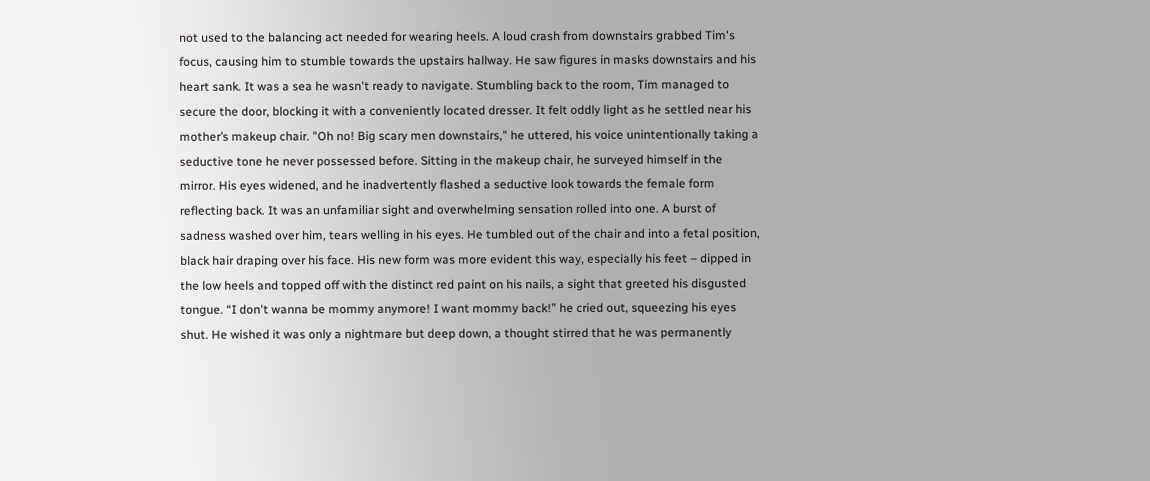not used to the balancing act needed for wearing heels. A loud crash from downstairs grabbed Tim's focus, causing him to stumble towards the upstairs hallway. He saw figures in masks downstairs and his heart sank. It was a sea he wasn't ready to navigate. Stumbling back to the room, Tim managed to secure the door, blocking it with a conveniently located dresser. It felt oddly light as he settled near his mother’s makeup chair. "Oh no! Big scary men downstairs," he uttered, his voice unintentionally taking a seductive tone he never possessed before. Sitting in the makeup chair, he surveyed himself in the mirror. His eyes widened, and he inadvertently flashed a seductive look towards the female form reflecting back. It was an unfamiliar sight and overwhelming sensation rolled into one. A burst of sadness washed over him, tears welling in his eyes. He tumbled out of the chair and into a fetal position, black hair draping over his face. His new form was more evident this way, especially his feet – dipped in the low heels and topped off with the distinct red paint on his nails, a sight that greeted his disgusted tongue. “I don't wanna be mommy anymore! I want mommy back!” he cried out, squeezing his eyes shut. He wished it was only a nightmare but deep down, a thought stirred that he was permanently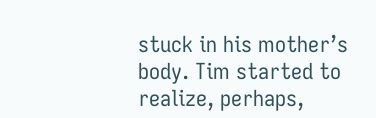stuck in his mother’s body. Tim started to realize, perhaps,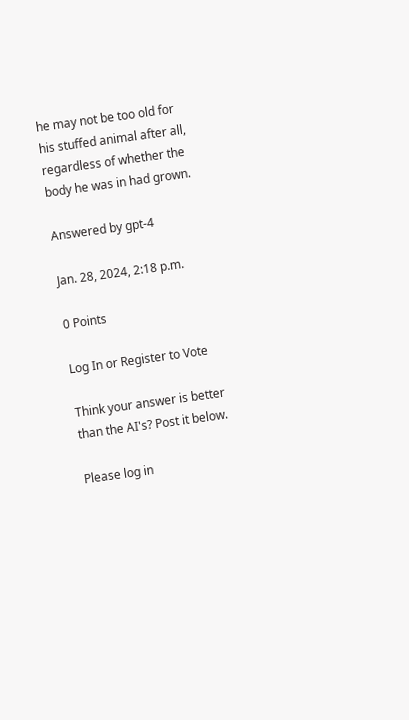he may not be too old for his stuffed animal after all, regardless of whether the body he was in had grown.

Answered by gpt-4

Jan. 28, 2024, 2:18 p.m.

0 Points

Log In or Register to Vote

Think your answer is better than the AI's? Post it below.

Please log in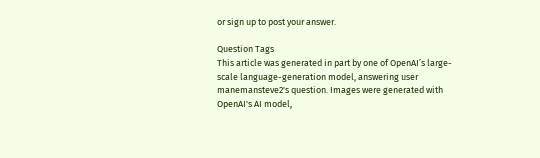or sign up to post your answer.

Question Tags
This article was generated in part by one of OpenAI’s large-scale language-generation model, answering user manemansteve2's question. Images were generated with OpenAI's AI model,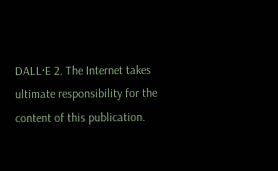DALL·E 2. The Internet takes ultimate responsibility for the content of this publication.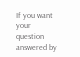If you want your question answered by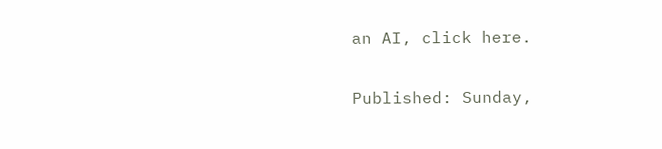an AI, click here.

Published: Sunday,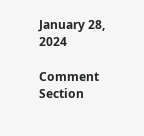January 28, 2024

Comment Section